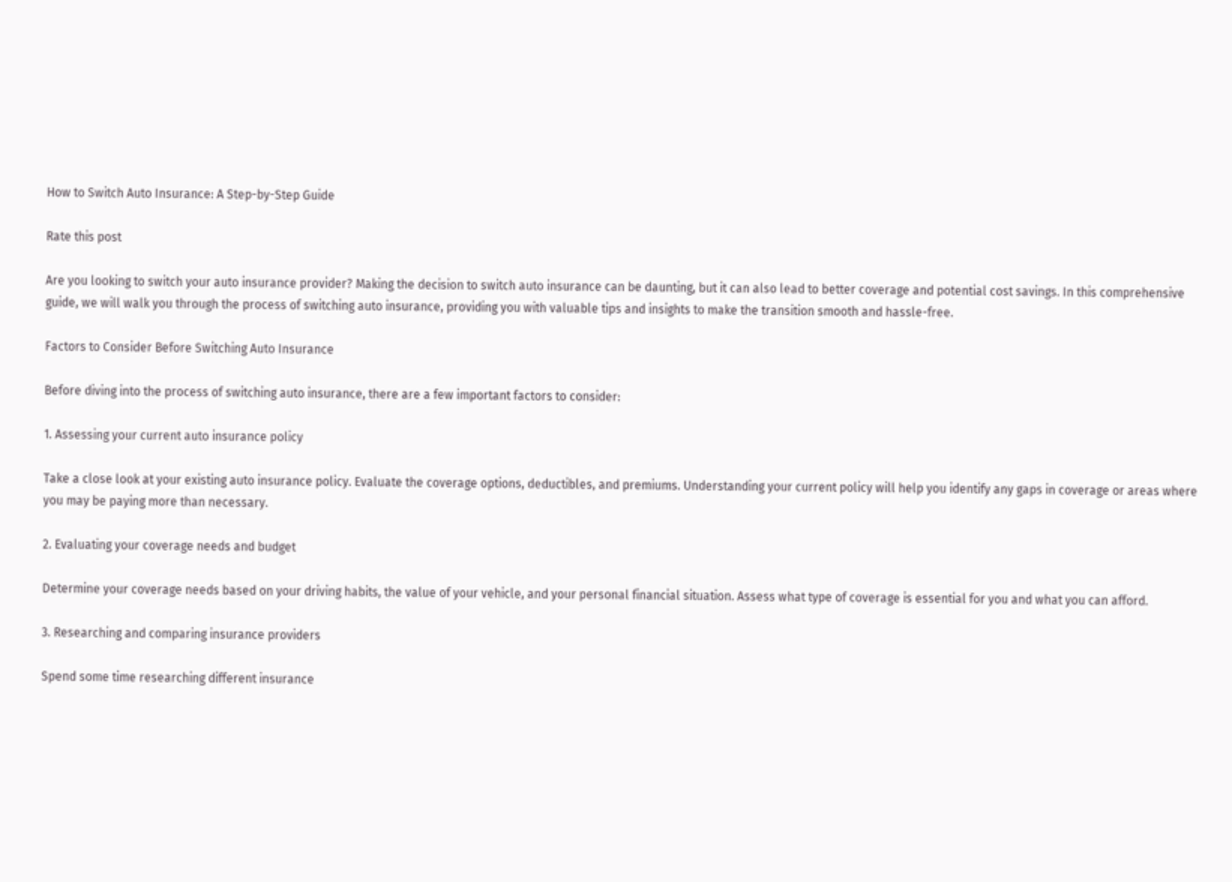How to Switch Auto Insurance: A Step-by-Step Guide

Rate this post

Are you looking to switch your auto insurance provider? Making the decision to switch auto insurance can be daunting, but it can also lead to better coverage and potential cost savings. In this comprehensive guide, we will walk you through the process of switching auto insurance, providing you with valuable tips and insights to make the transition smooth and hassle-free.

Factors to Consider Before Switching Auto Insurance

Before diving into the process of switching auto insurance, there are a few important factors to consider:

1. Assessing your current auto insurance policy

Take a close look at your existing auto insurance policy. Evaluate the coverage options, deductibles, and premiums. Understanding your current policy will help you identify any gaps in coverage or areas where you may be paying more than necessary.

2. Evaluating your coverage needs and budget

Determine your coverage needs based on your driving habits, the value of your vehicle, and your personal financial situation. Assess what type of coverage is essential for you and what you can afford.

3. Researching and comparing insurance providers

Spend some time researching different insurance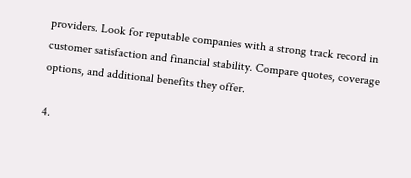providers. Look for reputable companies with a strong track record in customer satisfaction and financial stability. Compare quotes, coverage options, and additional benefits they offer.

4.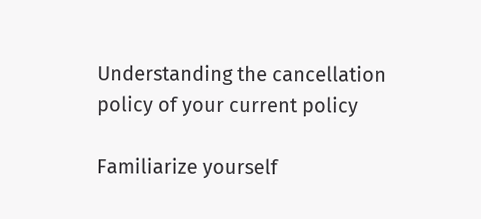Understanding the cancellation policy of your current policy

Familiarize yourself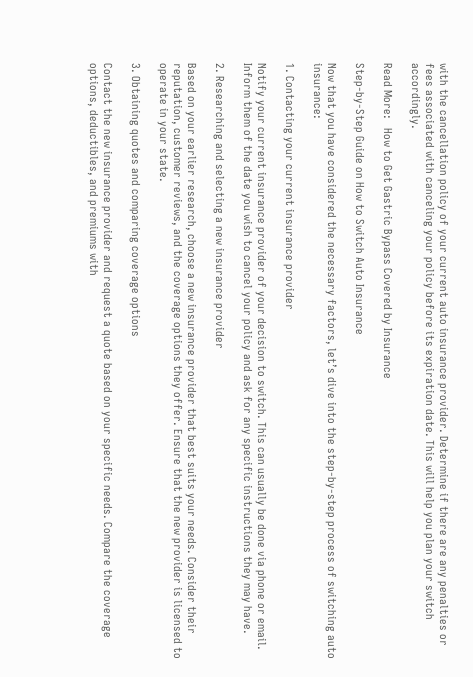with the cancellation policy of your current auto insurance provider. Determine if there are any penalties or fees associated with canceling your policy before its expiration date. This will help you plan your switch accordingly.

Read More:   How to Get Gastric Bypass Covered by Insurance

Step-by-Step Guide on How to Switch Auto Insurance

Now that you have considered the necessary factors, let’s dive into the step-by-step process of switching auto insurance:

1. Contacting your current insurance provider

Notify your current insurance provider of your decision to switch. This can usually be done via phone or email. Inform them of the date you wish to cancel your policy and ask for any specific instructions they may have.

2. Researching and selecting a new insurance provider

Based on your earlier research, choose a new insurance provider that best suits your needs. Consider their reputation, customer reviews, and the coverage options they offer. Ensure that the new provider is licensed to operate in your state.

3. Obtaining quotes and comparing coverage options

Contact the new insurance provider and request a quote based on your specific needs. Compare the coverage options, deductibles, and premiums with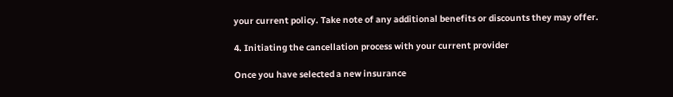your current policy. Take note of any additional benefits or discounts they may offer.

4. Initiating the cancellation process with your current provider

Once you have selected a new insurance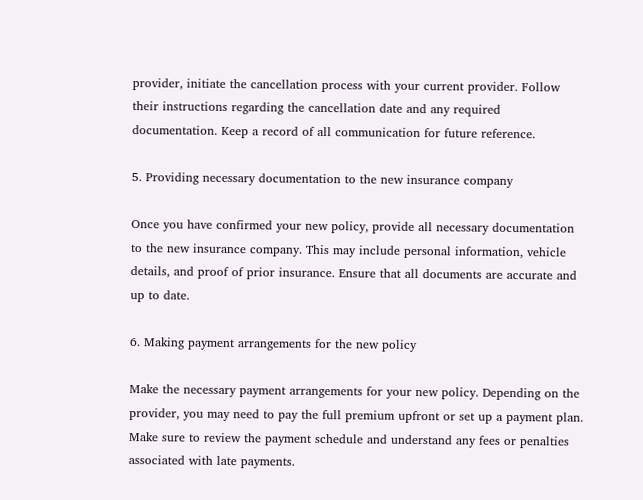provider, initiate the cancellation process with your current provider. Follow their instructions regarding the cancellation date and any required documentation. Keep a record of all communication for future reference.

5. Providing necessary documentation to the new insurance company

Once you have confirmed your new policy, provide all necessary documentation to the new insurance company. This may include personal information, vehicle details, and proof of prior insurance. Ensure that all documents are accurate and up to date.

6. Making payment arrangements for the new policy

Make the necessary payment arrangements for your new policy. Depending on the provider, you may need to pay the full premium upfront or set up a payment plan. Make sure to review the payment schedule and understand any fees or penalties associated with late payments.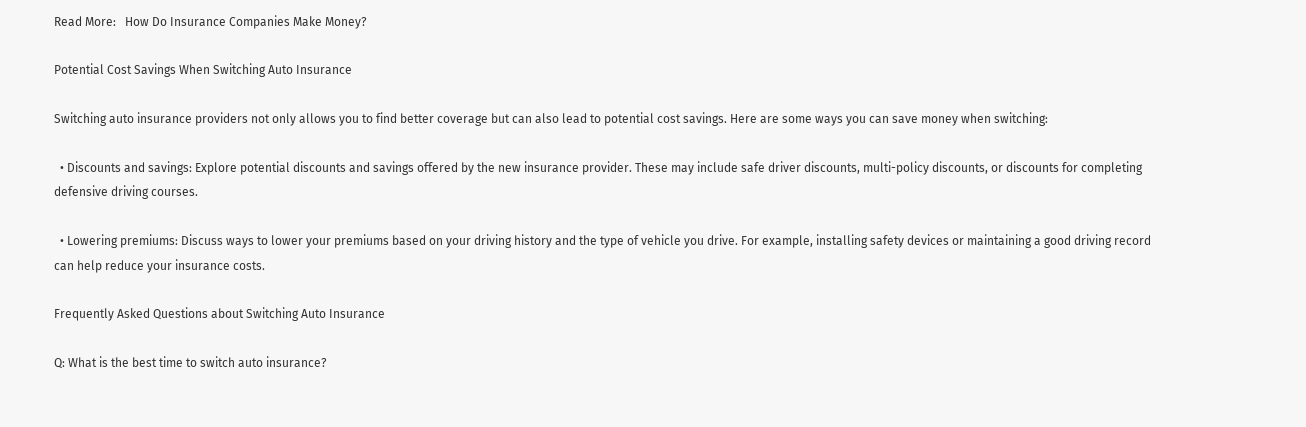Read More:   How Do Insurance Companies Make Money?

Potential Cost Savings When Switching Auto Insurance

Switching auto insurance providers not only allows you to find better coverage but can also lead to potential cost savings. Here are some ways you can save money when switching:

  • Discounts and savings: Explore potential discounts and savings offered by the new insurance provider. These may include safe driver discounts, multi-policy discounts, or discounts for completing defensive driving courses.

  • Lowering premiums: Discuss ways to lower your premiums based on your driving history and the type of vehicle you drive. For example, installing safety devices or maintaining a good driving record can help reduce your insurance costs.

Frequently Asked Questions about Switching Auto Insurance

Q: What is the best time to switch auto insurance?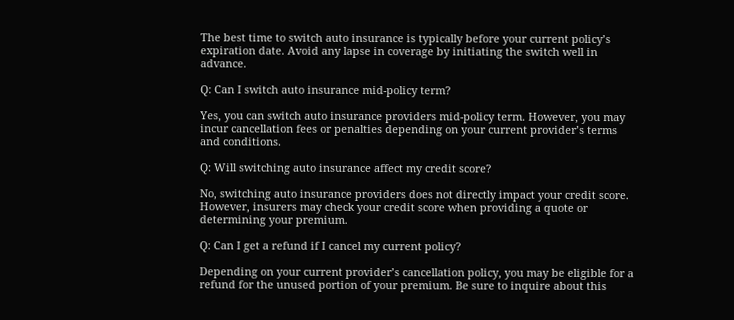The best time to switch auto insurance is typically before your current policy’s expiration date. Avoid any lapse in coverage by initiating the switch well in advance.

Q: Can I switch auto insurance mid-policy term?

Yes, you can switch auto insurance providers mid-policy term. However, you may incur cancellation fees or penalties depending on your current provider’s terms and conditions.

Q: Will switching auto insurance affect my credit score?

No, switching auto insurance providers does not directly impact your credit score. However, insurers may check your credit score when providing a quote or determining your premium.

Q: Can I get a refund if I cancel my current policy?

Depending on your current provider’s cancellation policy, you may be eligible for a refund for the unused portion of your premium. Be sure to inquire about this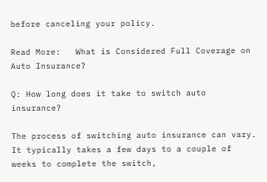before canceling your policy.

Read More:   What is Considered Full Coverage on Auto Insurance?

Q: How long does it take to switch auto insurance?

The process of switching auto insurance can vary. It typically takes a few days to a couple of weeks to complete the switch,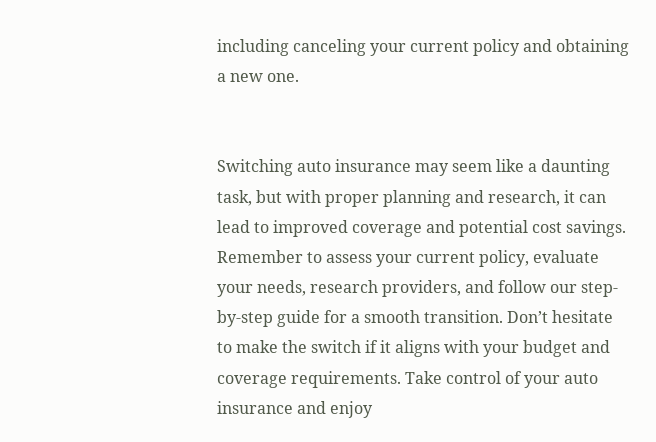including canceling your current policy and obtaining a new one.


Switching auto insurance may seem like a daunting task, but with proper planning and research, it can lead to improved coverage and potential cost savings. Remember to assess your current policy, evaluate your needs, research providers, and follow our step-by-step guide for a smooth transition. Don’t hesitate to make the switch if it aligns with your budget and coverage requirements. Take control of your auto insurance and enjoy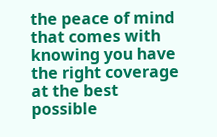the peace of mind that comes with knowing you have the right coverage at the best possible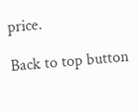price.

Back to top button